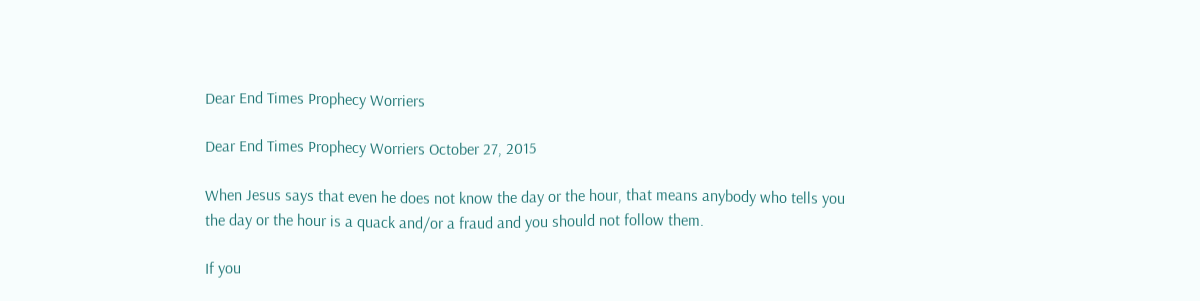Dear End Times Prophecy Worriers

Dear End Times Prophecy Worriers October 27, 2015

When Jesus says that even he does not know the day or the hour, that means anybody who tells you the day or the hour is a quack and/or a fraud and you should not follow them.

If you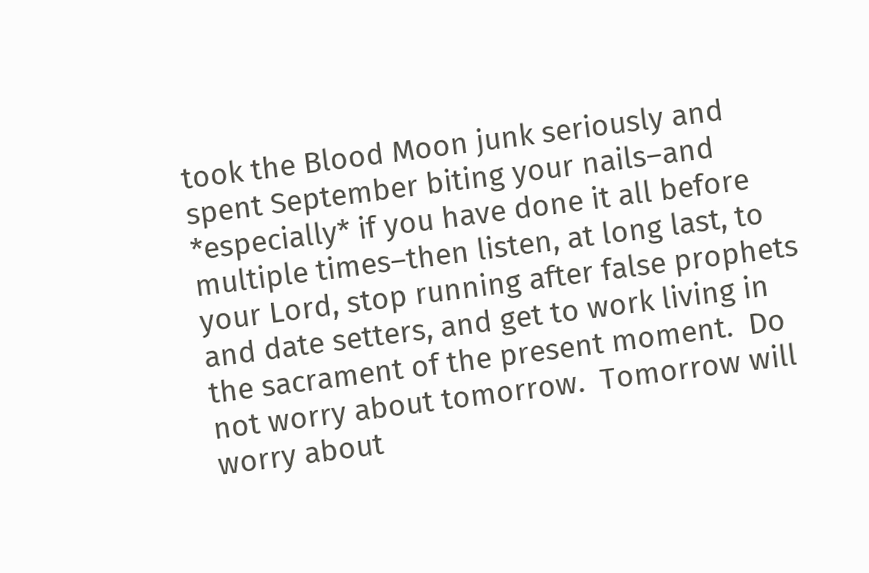took the Blood Moon junk seriously and spent September biting your nails–and *especially* if you have done it all before multiple times–then listen, at long last, to your Lord, stop running after false prophets and date setters, and get to work living in the sacrament of the present moment.  Do not worry about tomorrow.  Tomorrow will worry about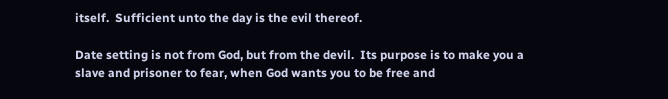itself.  Sufficient unto the day is the evil thereof.

Date setting is not from God, but from the devil.  Its purpose is to make you a slave and prisoner to fear, when God wants you to be free and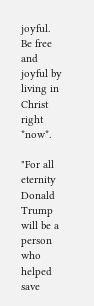joyful.  Be free and joyful by living in Christ right *now*.

"For all eternity Donald Trump will be a person who helped save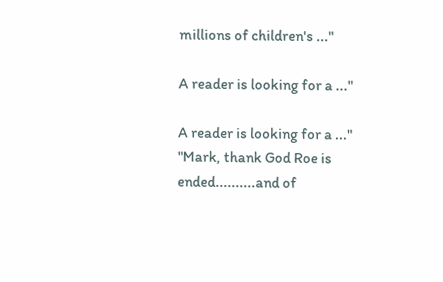millions of children's ..."

A reader is looking for a ..."

A reader is looking for a ..."
"Mark, thank God Roe is ended..........and of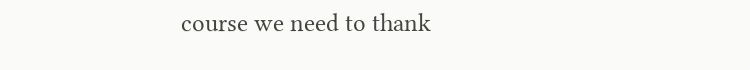course we need to thank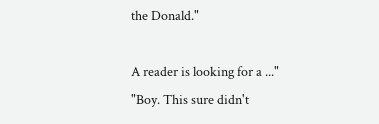the Donald."

A reader is looking for a ..."
"Boy. This sure didn't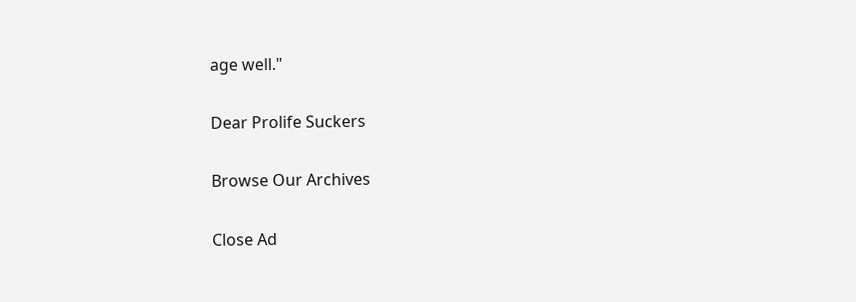age well."

Dear Prolife Suckers

Browse Our Archives

Close Ad